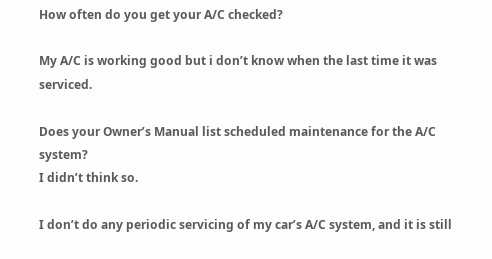How often do you get your A/C checked?

My A/C is working good but i don’t know when the last time it was serviced.

Does your Owner’s Manual list scheduled maintenance for the A/C system?
I didn’t think so.

I don’t do any periodic servicing of my car’s A/C system, and it is still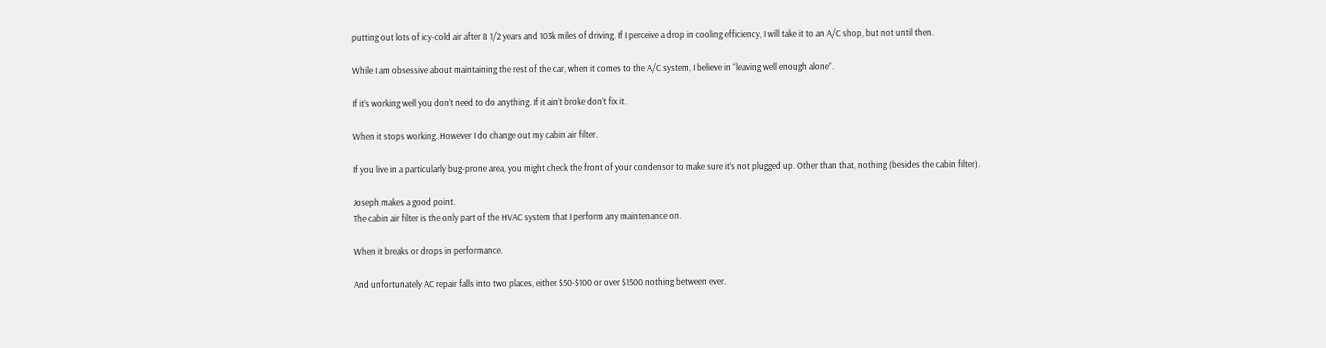putting out lots of icy-cold air after 8 1/2 years and 103k miles of driving. If I perceive a drop in cooling efficiency, I will take it to an A/C shop, but not until then.

While I am obsessive about maintaining the rest of the car, when it comes to the A/C system, I believe in “leaving well enough alone”.

If it’s working well you don’t need to do anything. If it ain’t broke don’t fix it.

When it stops working. However I do change out my cabin air filter.

If you live in a particularly bug-prone area, you might check the front of your condensor to make sure it’s not plugged up. Other than that, nothing (besides the cabin filter).

Joseph makes a good point.
The cabin air filter is the only part of the HVAC system that I perform any maintenance on.

When it breaks or drops in performance.

And unfortunately AC repair falls into two places, either $50-$100 or over $1500 nothing between ever.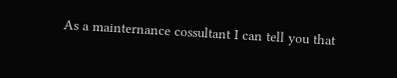As a mainternance cossultant I can tell you that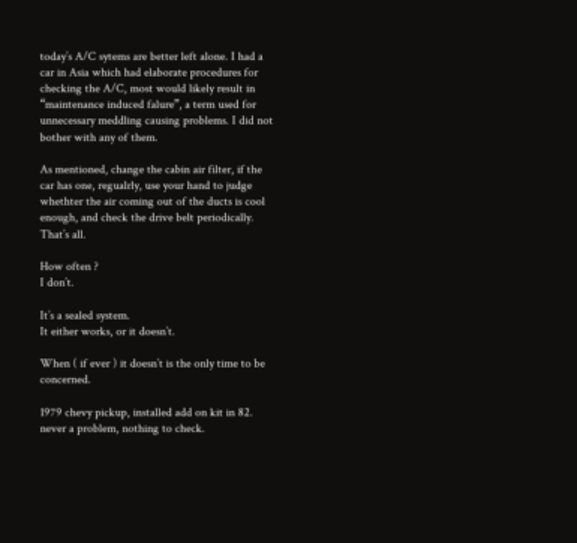today’s A/C sytems are better left alone. I had a car in Asia which had elaborate procedures for checking the A/C, most would likely result in “maintenance induced falure”, a term used for unnecessary meddling causing problems. I did not bother with any of them.

As mentioned, change the cabin air filter, if the car has one, regualrly, use your hand to judge whethter the air coming out of the ducts is cool enough, and check the drive belt periodically. That’s all.

How often ?
I don’t.

It’s a sealed system.
It either works, or it doesn’t.

When ( if ever ) it doesn’t is the only time to be concerned.

1979 chevy pickup, installed add on kit in 82. never a problem, nothing to check.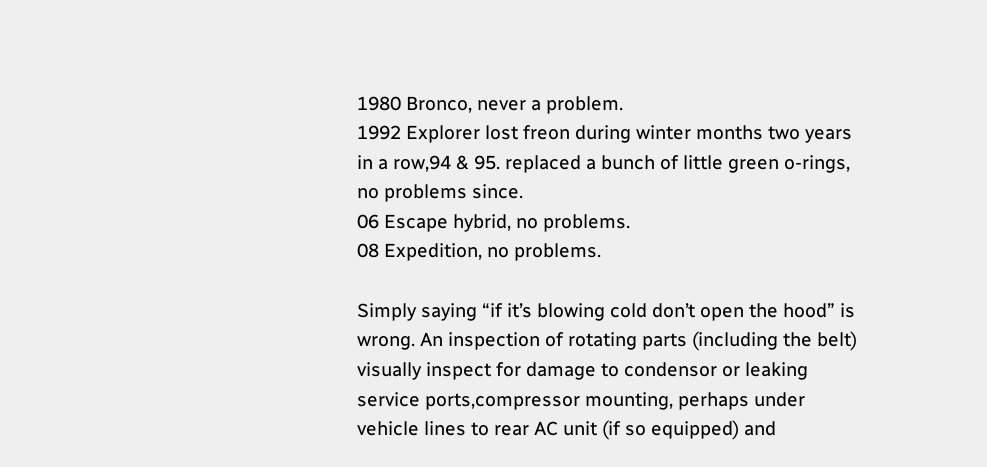1980 Bronco, never a problem.
1992 Explorer lost freon during winter months two years in a row,94 & 95. replaced a bunch of little green o-rings, no problems since.
06 Escape hybrid, no problems.
08 Expedition, no problems.

Simply saying “if it’s blowing cold don’t open the hood” is wrong. An inspection of rotating parts (including the belt) visually inspect for damage to condensor or leaking service ports,compressor mounting, perhaps under vehicle lines to rear AC unit (if so equipped) and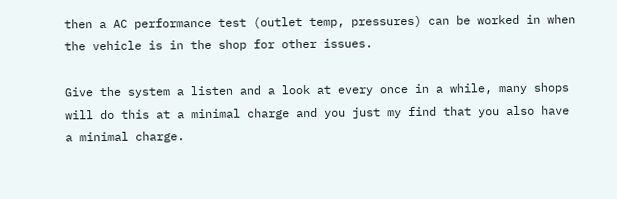then a AC performance test (outlet temp, pressures) can be worked in when the vehicle is in the shop for other issues.

Give the system a listen and a look at every once in a while, many shops will do this at a minimal charge and you just my find that you also have a minimal charge.